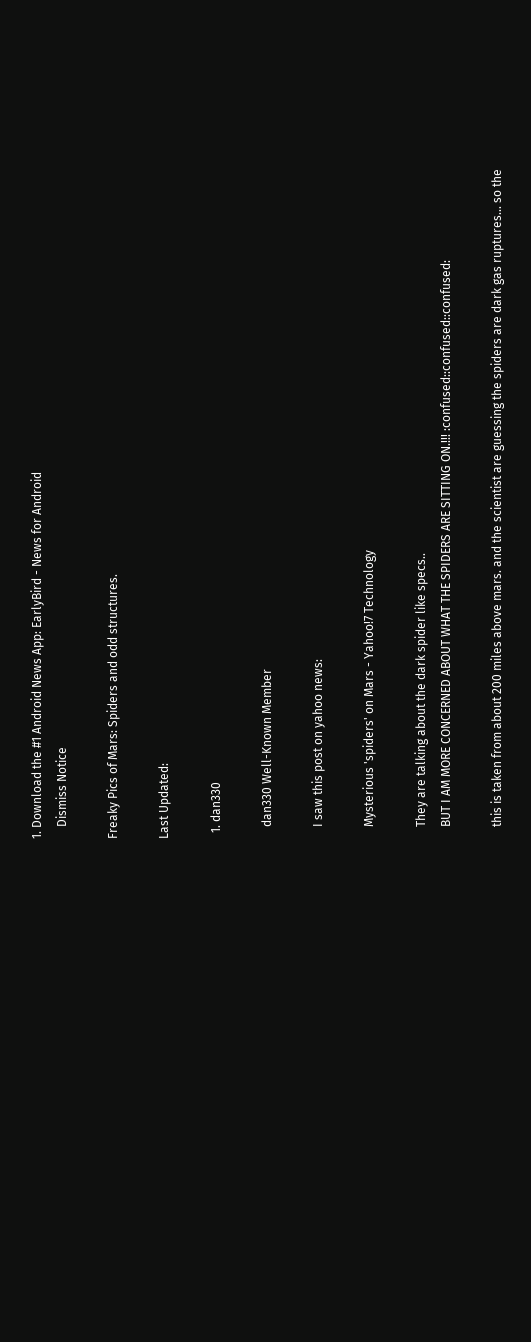1. Download the #1 Android News App: EarlyBird - News for Android
    Dismiss Notice

Freaky Pics of Mars: Spiders and odd structures.

Last Updated:

  1. dan330

    dan330 Well-Known Member

    I saw this post on yahoo news:

    Mysterious 'spiders' on Mars - Yahoo!7 Technology

    They are talking about the dark spider like specs..
    BUT I AM MORE CONCERNED ABOUT WHAT THE SPIDERS ARE SITTING ON.!!! :confused::confused::confused:

    this is taken from about 200 miles above mars. and the scientist are guessing the spiders are dark gas ruptures... so the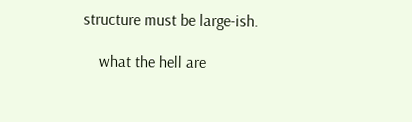structure must be large-ish.

    what the hell are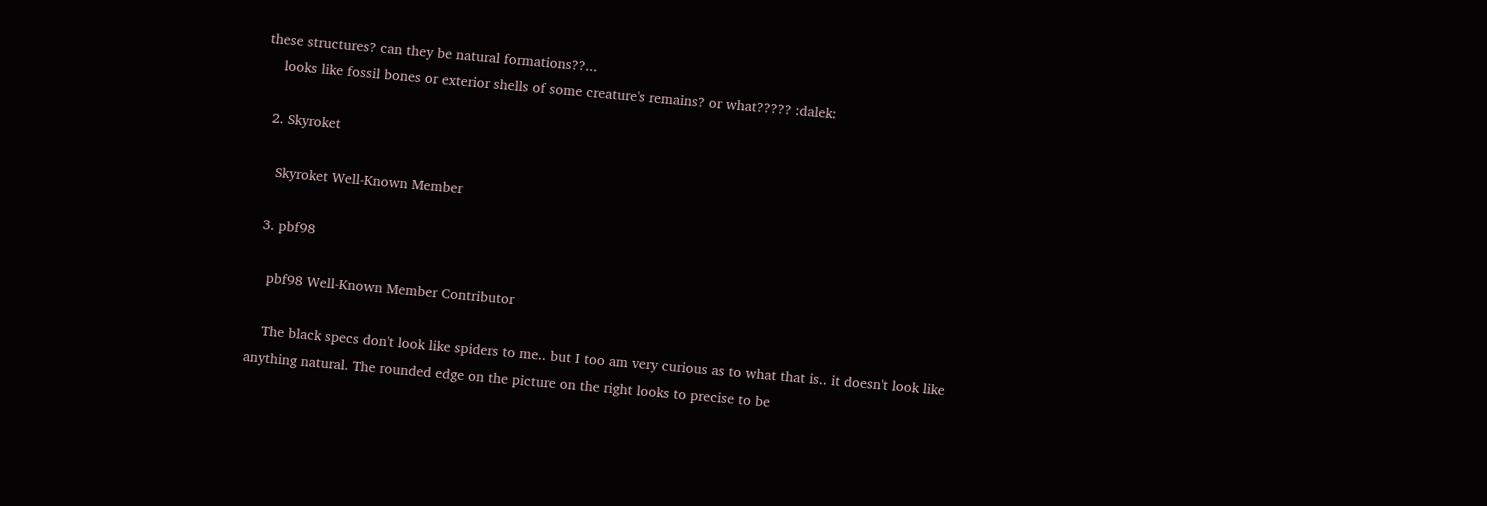these structures? can they be natural formations??...
    looks like fossil bones or exterior shells of some creature's remains? or what????? :dalek:

  2. Skyroket

    Skyroket Well-Known Member

  3. pbf98

    pbf98 Well-Known Member Contributor

    The black specs don't look like spiders to me.. but I too am very curious as to what that is.. it doesn't look like anything natural. The rounded edge on the picture on the right looks to precise to be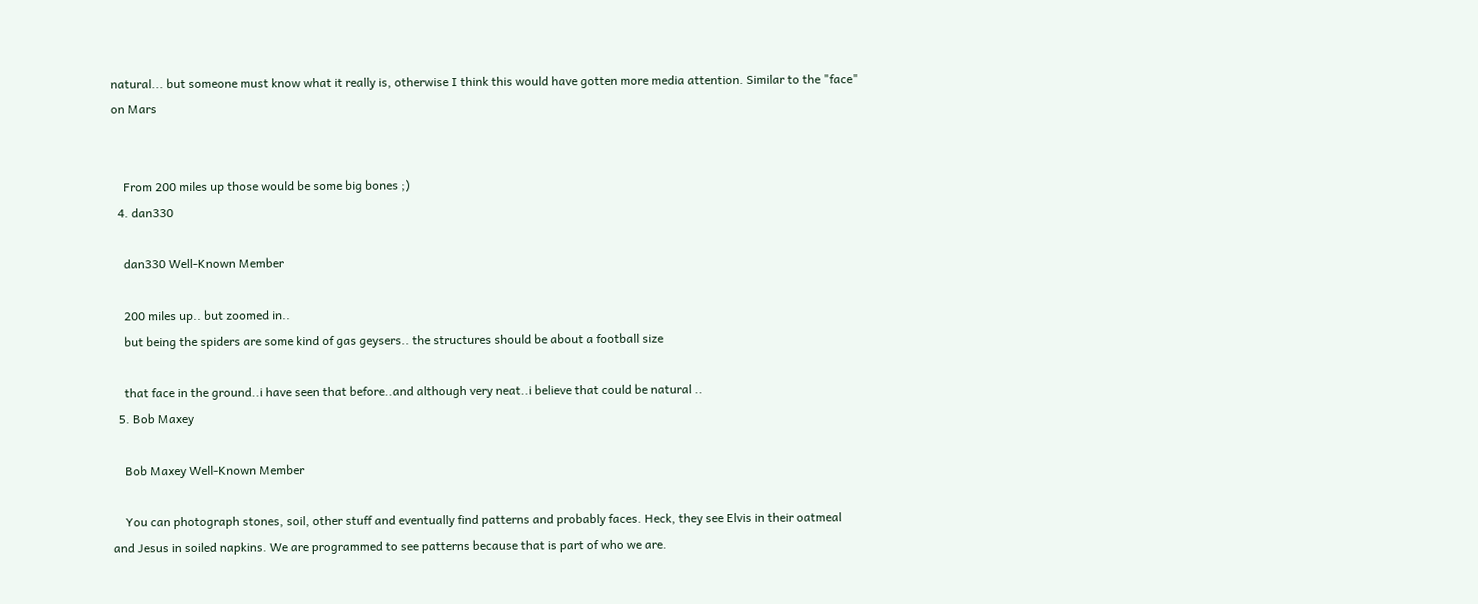natural... but someone must know what it really is, otherwise I think this would have gotten more media attention. Similar to the "face" on Mars


    From 200 miles up those would be some big bones ;)
  4. dan330

    dan330 Well-Known Member

    200 miles up.. but zoomed in..
    but being the spiders are some kind of gas geysers.. the structures should be about a football size

    that face in the ground..i have seen that before..and although very neat..i believe that could be natural ..
  5. Bob Maxey

    Bob Maxey Well-Known Member

    You can photograph stones, soil, other stuff and eventually find patterns and probably faces. Heck, they see Elvis in their oatmeal and Jesus in soiled napkins. We are programmed to see patterns because that is part of who we are.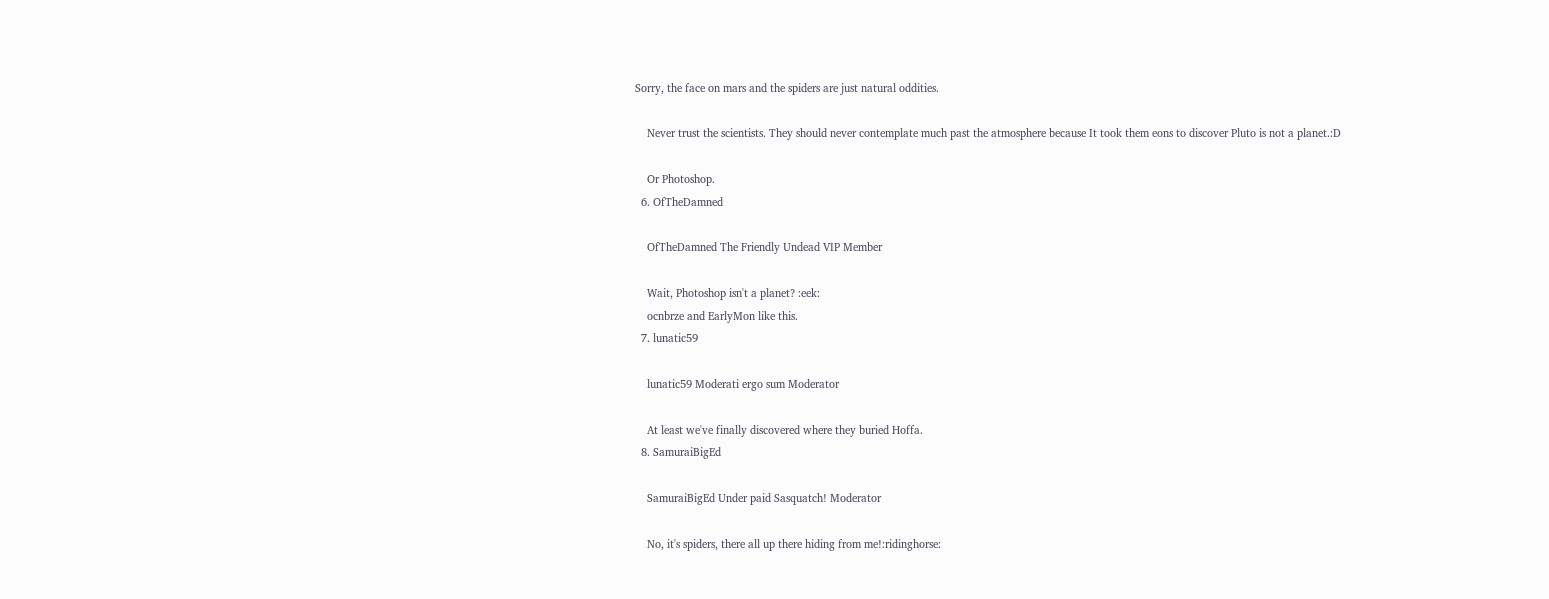Sorry, the face on mars and the spiders are just natural oddities.

    Never trust the scientists. They should never contemplate much past the atmosphere because It took them eons to discover Pluto is not a planet.:D

    Or Photoshop.
  6. OfTheDamned

    OfTheDamned The Friendly Undead VIP Member

    Wait, Photoshop isn't a planet? :eek:
    ocnbrze and EarlyMon like this.
  7. lunatic59

    lunatic59 Moderati ergo sum Moderator

    At least we've finally discovered where they buried Hoffa.
  8. SamuraiBigEd

    SamuraiBigEd Under paid Sasquatch! Moderator

    No, it's spiders, there all up there hiding from me!:ridinghorse: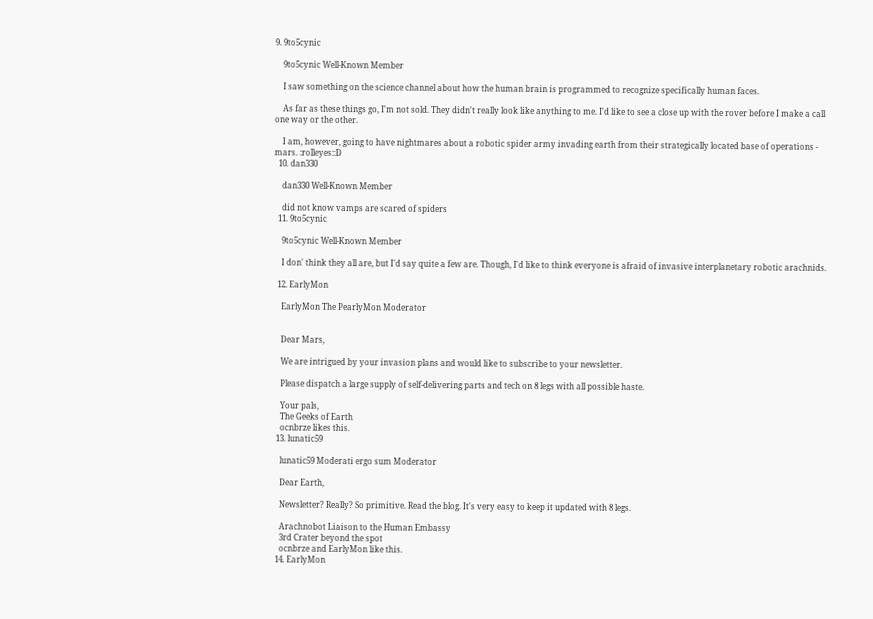9. 9to5cynic

    9to5cynic Well-Known Member

    I saw something on the science channel about how the human brain is programmed to recognize specifically human faces.

    As far as these things go, I'm not sold. They didn't really look like anything to me. I'd like to see a close up with the rover before I make a call one way or the other.

    I am, however, going to have nightmares about a robotic spider army invading earth from their strategically located base of operations - mars. :rolleyes::D
  10. dan330

    dan330 Well-Known Member

    did not know vamps are scared of spiders
  11. 9to5cynic

    9to5cynic Well-Known Member

    I don' think they all are, but I'd say quite a few are. Though, I'd like to think everyone is afraid of invasive interplanetary robotic arachnids.

  12. EarlyMon

    EarlyMon The PearlyMon Moderator


    Dear Mars,

    We are intrigued by your invasion plans and would like to subscribe to your newsletter.

    Please dispatch a large supply of self-delivering parts and tech on 8 legs with all possible haste.

    Your pals,
    The Geeks of Earth
    ocnbrze likes this.
  13. lunatic59

    lunatic59 Moderati ergo sum Moderator

    Dear Earth,

    Newsletter? Really? So primitive. Read the blog. It's very easy to keep it updated with 8 legs.

    Arachnobot Liaison to the Human Embassy
    3rd Crater beyond the spot
    ocnbrze and EarlyMon like this.
  14. EarlyMon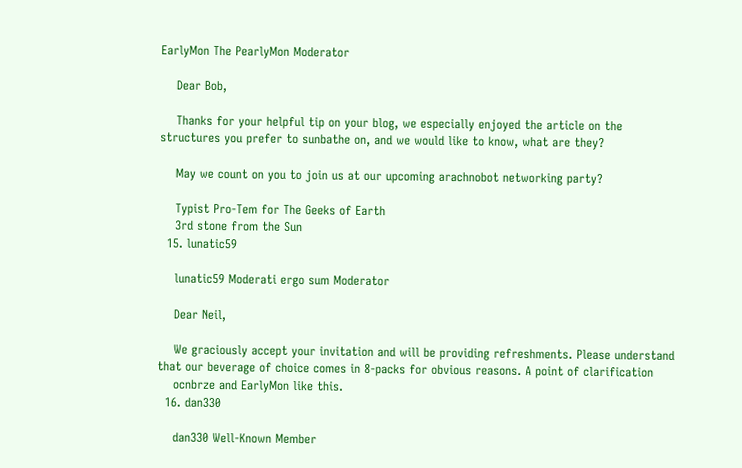EarlyMon The PearlyMon Moderator

    Dear Bob,

    Thanks for your helpful tip on your blog, we especially enjoyed the article on the structures you prefer to sunbathe on, and we would like to know, what are they?

    May we count on you to join us at our upcoming arachnobot networking party?

    Typist Pro-Tem for The Geeks of Earth
    3rd stone from the Sun
  15. lunatic59

    lunatic59 Moderati ergo sum Moderator

    Dear Neil,

    We graciously accept your invitation and will be providing refreshments. Please understand that our beverage of choice comes in 8-packs for obvious reasons. A point of clarification
    ocnbrze and EarlyMon like this.
  16. dan330

    dan330 Well-Known Member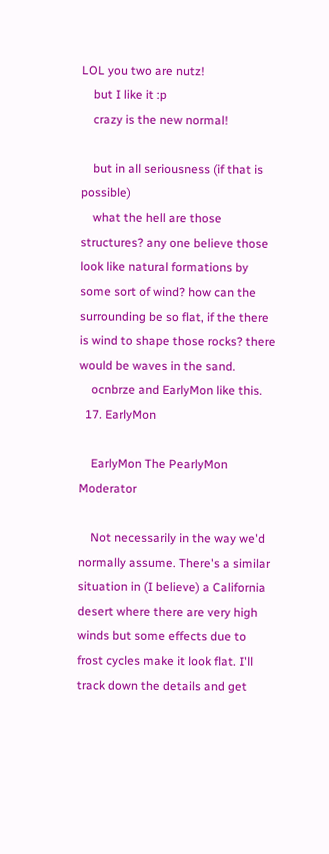LOL you two are nutz!
    but I like it :p
    crazy is the new normal!

    but in all seriousness (if that is possible)
    what the hell are those structures? any one believe those look like natural formations by some sort of wind? how can the surrounding be so flat, if the there is wind to shape those rocks? there would be waves in the sand.
    ocnbrze and EarlyMon like this.
  17. EarlyMon

    EarlyMon The PearlyMon Moderator

    Not necessarily in the way we'd normally assume. There's a similar situation in (I believe) a California desert where there are very high winds but some effects due to frost cycles make it look flat. I'll track down the details and get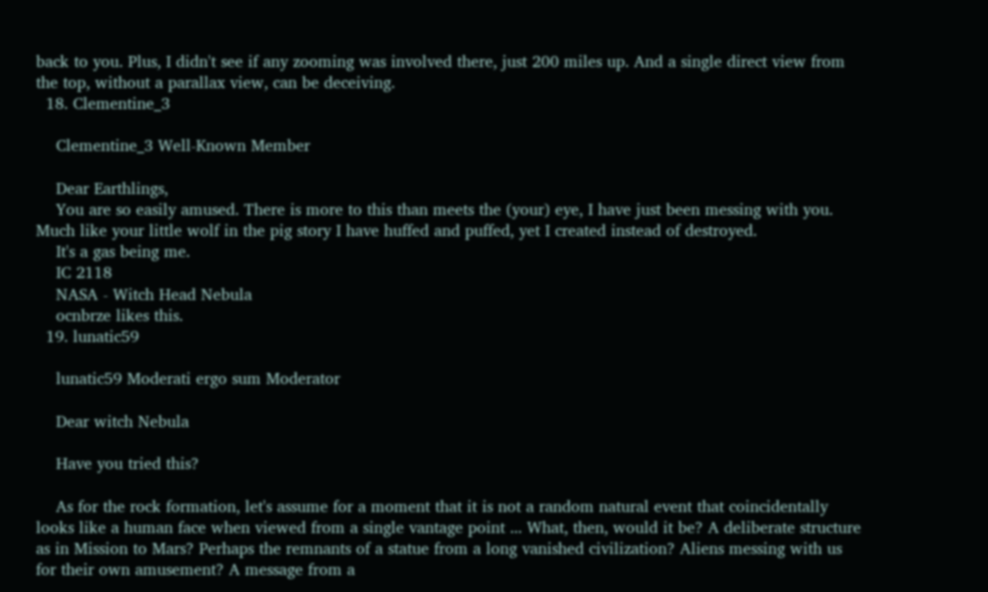back to you. Plus, I didn't see if any zooming was involved there, just 200 miles up. And a single direct view from the top, without a parallax view, can be deceiving.
  18. Clementine_3

    Clementine_3 Well-Known Member

    Dear Earthlings,
    You are so easily amused. There is more to this than meets the (your) eye, I have just been messing with you. Much like your little wolf in the pig story I have huffed and puffed, yet I created instead of destroyed.
    It's a gas being me.
    IC 2118
    NASA - Witch Head Nebula
    ocnbrze likes this.
  19. lunatic59

    lunatic59 Moderati ergo sum Moderator

    Dear witch Nebula

    Have you tried this?

    As for the rock formation, let's assume for a moment that it is not a random natural event that coincidentally looks like a human face when viewed from a single vantage point ... What, then, would it be? A deliberate structure as in Mission to Mars? Perhaps the remnants of a statue from a long vanished civilization? Aliens messing with us for their own amusement? A message from a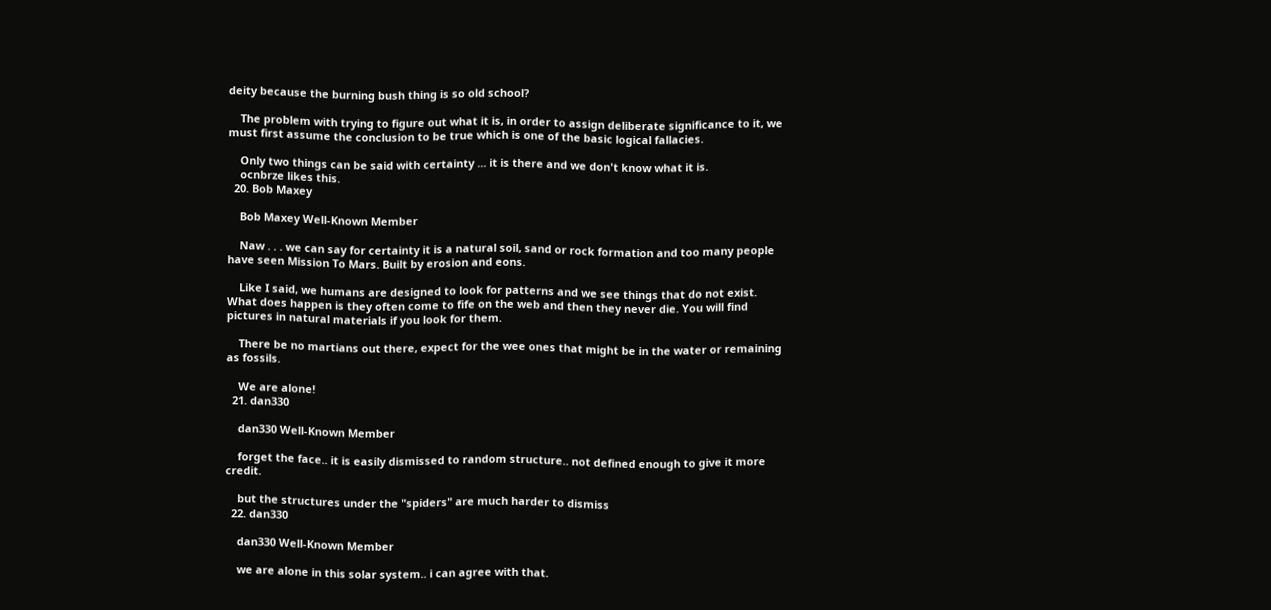deity because the burning bush thing is so old school?

    The problem with trying to figure out what it is, in order to assign deliberate significance to it, we must first assume the conclusion to be true which is one of the basic logical fallacies.

    Only two things can be said with certainty ... it is there and we don't know what it is.
    ocnbrze likes this.
  20. Bob Maxey

    Bob Maxey Well-Known Member

    Naw . . . we can say for certainty it is a natural soil, sand or rock formation and too many people have seen Mission To Mars. Built by erosion and eons.

    Like I said, we humans are designed to look for patterns and we see things that do not exist. What does happen is they often come to fife on the web and then they never die. You will find pictures in natural materials if you look for them.

    There be no martians out there, expect for the wee ones that might be in the water or remaining as fossils.

    We are alone!
  21. dan330

    dan330 Well-Known Member

    forget the face.. it is easily dismissed to random structure.. not defined enough to give it more credit.

    but the structures under the "spiders" are much harder to dismiss
  22. dan330

    dan330 Well-Known Member

    we are alone in this solar system.. i can agree with that.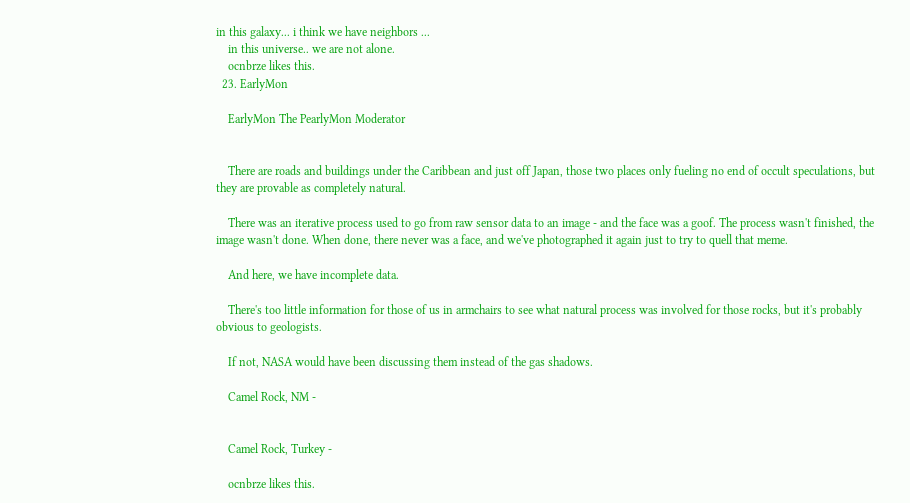in this galaxy... i think we have neighbors ...
    in this universe.. we are not alone.
    ocnbrze likes this.
  23. EarlyMon

    EarlyMon The PearlyMon Moderator


    There are roads and buildings under the Caribbean and just off Japan, those two places only fueling no end of occult speculations, but they are provable as completely natural.

    There was an iterative process used to go from raw sensor data to an image - and the face was a goof. The process wasn't finished, the image wasn't done. When done, there never was a face, and we've photographed it again just to try to quell that meme.

    And here, we have incomplete data.

    There's too little information for those of us in armchairs to see what natural process was involved for those rocks, but it's probably obvious to geologists.

    If not, NASA would have been discussing them instead of the gas shadows.

    Camel Rock, NM -


    Camel Rock, Turkey -

    ocnbrze likes this.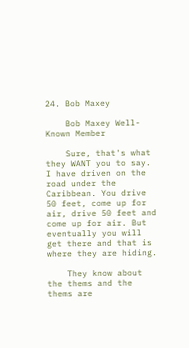24. Bob Maxey

    Bob Maxey Well-Known Member

    Sure, that's what they WANT you to say. I have driven on the road under the Caribbean. You drive 50 feet, come up for air, drive 50 feet and come up for air. But eventually you will get there and that is where they are hiding.

    They know about the thems and the thems are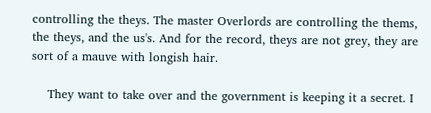controlling the theys. The master Overlords are controlling the thems, the theys, and the us's. And for the record, theys are not grey, they are sort of a mauve with longish hair.

    They want to take over and the government is keeping it a secret. I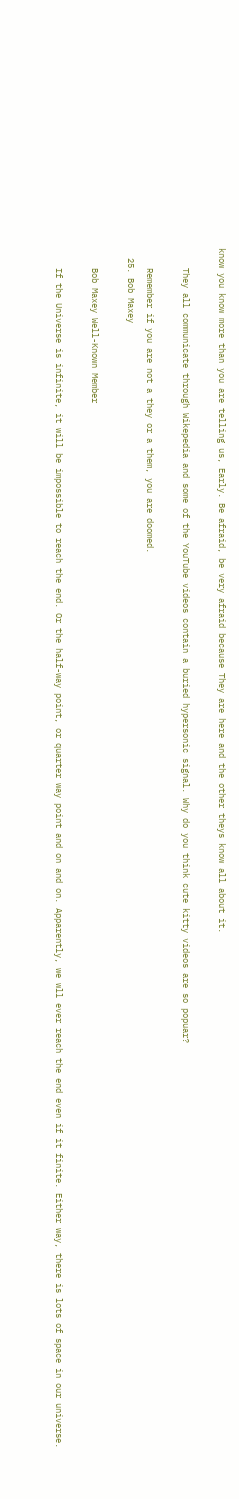know you know more than you are telling us, Early. Be afraid, be very afraid because They are here and the other theys know all about it.

    They all communicate through Wikepedia and some of the YouTube videos contain a buried hypersonic signal. Why do you think cute kitty videos are so popuar?

    Remember if you are not a they or a them, you are doomed.
  25. Bob Maxey

    Bob Maxey Well-Known Member

    If the Universe is infinite, it will be impossible to reach the end. Or the half-way point, or quarter way point and on and on. Apparently, we wll ever reach the end even if it finite. Either way, there is lots of space in our universe.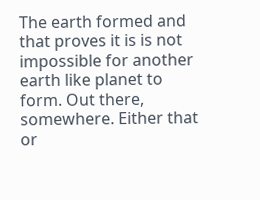The earth formed and that proves it is is not impossible for another earth like planet to form. Out there, somewhere. Either that or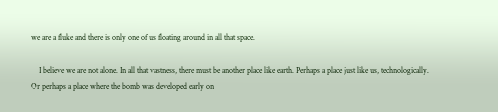we are a fluke and there is only one of us floating around in all that space.

    I believe we are not alone. In all that vastness, there must be another place like earth. Perhaps a place just like us, technologically. Or perhaps a place where the bomb was developed early on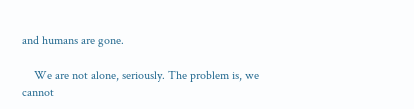and humans are gone.

    We are not alone, seriously. The problem is, we cannot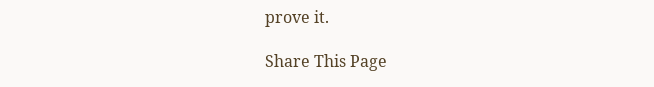prove it.

Share This Page